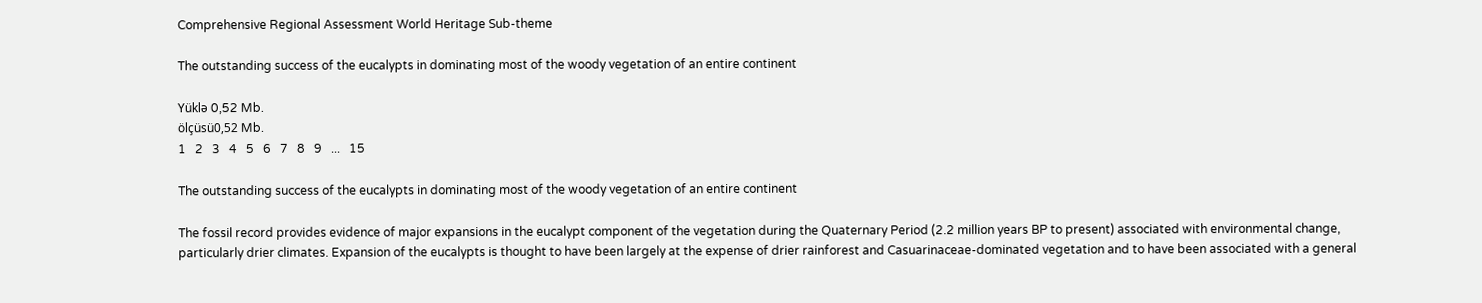Comprehensive Regional Assessment World Heritage Sub-theme

The outstanding success of the eucalypts in dominating most of the woody vegetation of an entire continent

Yüklə 0,52 Mb.
ölçüsü0,52 Mb.
1   2   3   4   5   6   7   8   9   ...   15

The outstanding success of the eucalypts in dominating most of the woody vegetation of an entire continent

The fossil record provides evidence of major expansions in the eucalypt component of the vegetation during the Quaternary Period (2.2 million years BP to present) associated with environmental change, particularly drier climates. Expansion of the eucalypts is thought to have been largely at the expense of drier rainforest and Casuarinaceae-dominated vegetation and to have been associated with a general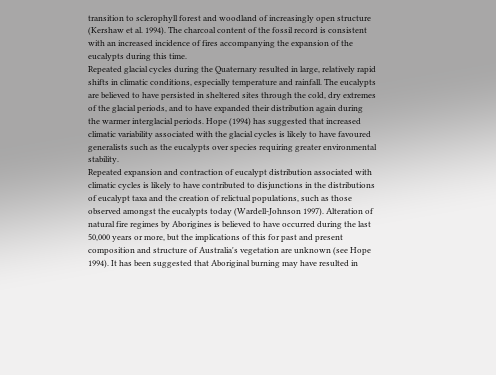transition to sclerophyll forest and woodland of increasingly open structure (Kershaw et al. 1994). The charcoal content of the fossil record is consistent with an increased incidence of fires accompanying the expansion of the eucalypts during this time.
Repeated glacial cycles during the Quaternary resulted in large, relatively rapid shifts in climatic conditions, especially temperature and rainfall. The eucalypts are believed to have persisted in sheltered sites through the cold, dry extremes of the glacial periods, and to have expanded their distribution again during the warmer interglacial periods. Hope (1994) has suggested that increased climatic variability associated with the glacial cycles is likely to have favoured generalists such as the eucalypts over species requiring greater environmental stability.
Repeated expansion and contraction of eucalypt distribution associated with climatic cycles is likely to have contributed to disjunctions in the distributions of eucalypt taxa and the creation of relictual populations, such as those observed amongst the eucalypts today (Wardell-Johnson 1997). Alteration of natural fire regimes by Aborigines is believed to have occurred during the last 50,000 years or more, but the implications of this for past and present composition and structure of Australia's vegetation are unknown (see Hope 1994). It has been suggested that Aboriginal burning may have resulted in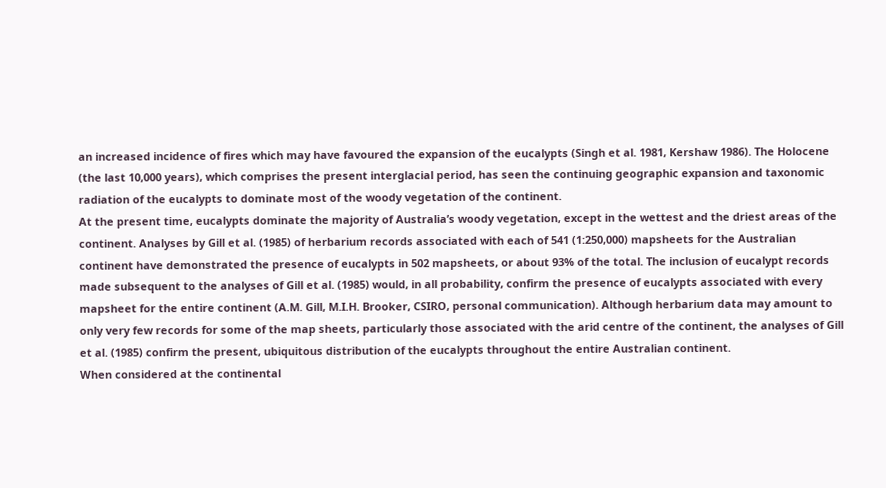an increased incidence of fires which may have favoured the expansion of the eucalypts (Singh et al. 1981, Kershaw 1986). The Holocene (the last 10,000 years), which comprises the present interglacial period, has seen the continuing geographic expansion and taxonomic radiation of the eucalypts to dominate most of the woody vegetation of the continent.
At the present time, eucalypts dominate the majority of Australia’s woody vegetation, except in the wettest and the driest areas of the continent. Analyses by Gill et al. (1985) of herbarium records associated with each of 541 (1:250,000) mapsheets for the Australian continent have demonstrated the presence of eucalypts in 502 mapsheets, or about 93% of the total. The inclusion of eucalypt records made subsequent to the analyses of Gill et al. (1985) would, in all probability, confirm the presence of eucalypts associated with every mapsheet for the entire continent (A.M. Gill, M.I.H. Brooker, CSIRO, personal communication). Although herbarium data may amount to only very few records for some of the map sheets, particularly those associated with the arid centre of the continent, the analyses of Gill et al. (1985) confirm the present, ubiquitous distribution of the eucalypts throughout the entire Australian continent.
When considered at the continental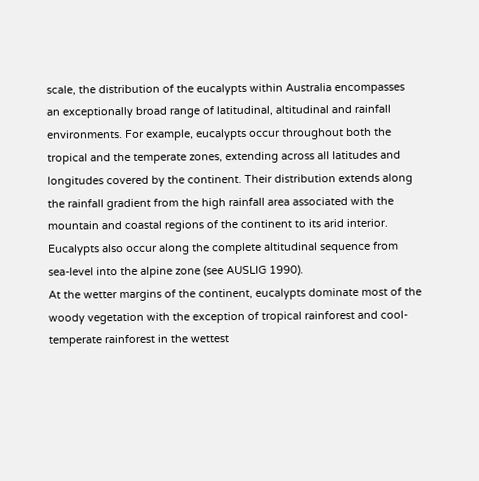scale, the distribution of the eucalypts within Australia encompasses an exceptionally broad range of latitudinal, altitudinal and rainfall environments. For example, eucalypts occur throughout both the tropical and the temperate zones, extending across all latitudes and longitudes covered by the continent. Their distribution extends along the rainfall gradient from the high rainfall area associated with the mountain and coastal regions of the continent to its arid interior. Eucalypts also occur along the complete altitudinal sequence from sea-level into the alpine zone (see AUSLIG 1990).
At the wetter margins of the continent, eucalypts dominate most of the woody vegetation with the exception of tropical rainforest and cool-temperate rainforest in the wettest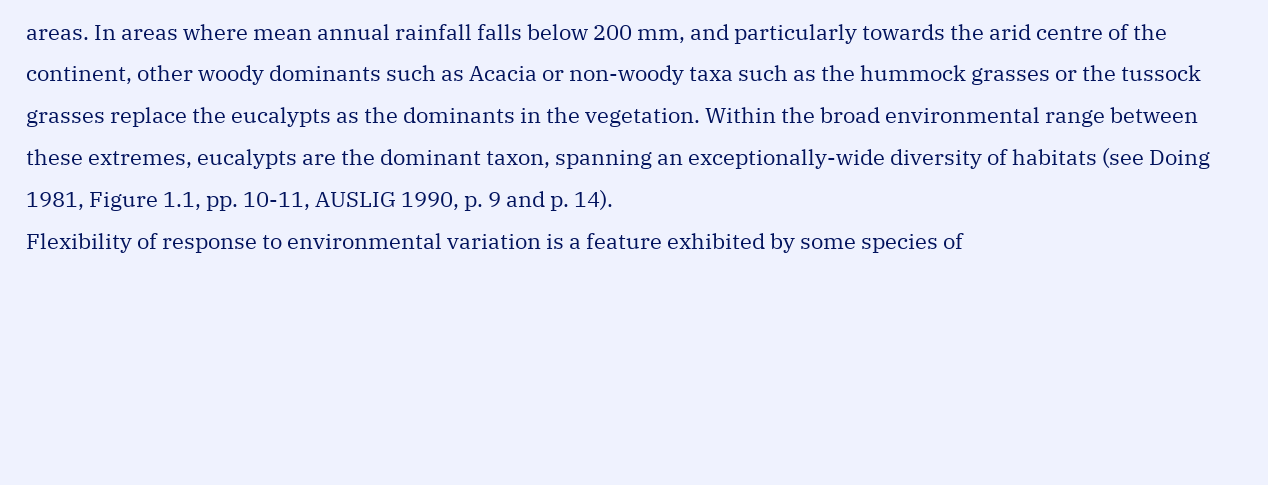areas. In areas where mean annual rainfall falls below 200 mm, and particularly towards the arid centre of the continent, other woody dominants such as Acacia or non-woody taxa such as the hummock grasses or the tussock grasses replace the eucalypts as the dominants in the vegetation. Within the broad environmental range between these extremes, eucalypts are the dominant taxon, spanning an exceptionally-wide diversity of habitats (see Doing 1981, Figure 1.1, pp. 10-11, AUSLIG 1990, p. 9 and p. 14).
Flexibility of response to environmental variation is a feature exhibited by some species of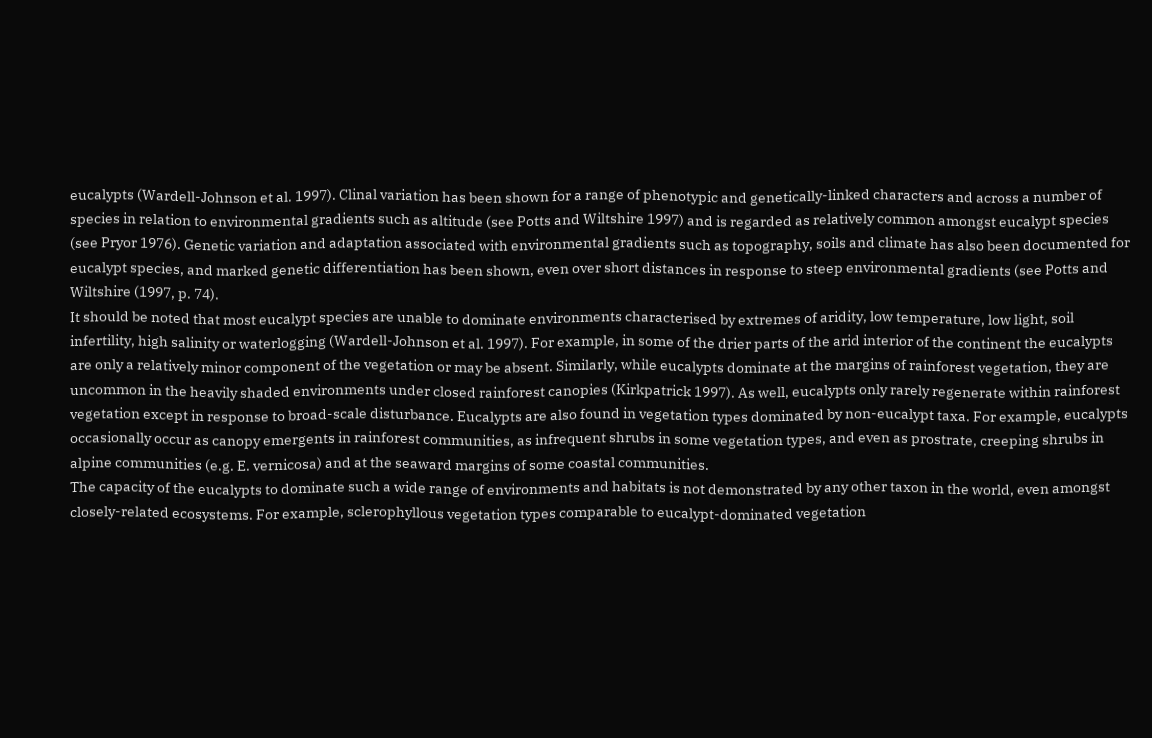eucalypts (Wardell-Johnson et al. 1997). Clinal variation has been shown for a range of phenotypic and genetically-linked characters and across a number of species in relation to environmental gradients such as altitude (see Potts and Wiltshire 1997) and is regarded as relatively common amongst eucalypt species (see Pryor 1976). Genetic variation and adaptation associated with environmental gradients such as topography, soils and climate has also been documented for eucalypt species, and marked genetic differentiation has been shown, even over short distances in response to steep environmental gradients (see Potts and Wiltshire (1997, p. 74).
It should be noted that most eucalypt species are unable to dominate environments characterised by extremes of aridity, low temperature, low light, soil infertility, high salinity or waterlogging (Wardell-Johnson et al. 1997). For example, in some of the drier parts of the arid interior of the continent the eucalypts are only a relatively minor component of the vegetation or may be absent. Similarly, while eucalypts dominate at the margins of rainforest vegetation, they are uncommon in the heavily shaded environments under closed rainforest canopies (Kirkpatrick 1997). As well, eucalypts only rarely regenerate within rainforest vegetation except in response to broad-scale disturbance. Eucalypts are also found in vegetation types dominated by non-eucalypt taxa. For example, eucalypts occasionally occur as canopy emergents in rainforest communities, as infrequent shrubs in some vegetation types, and even as prostrate, creeping shrubs in alpine communities (e.g. E. vernicosa) and at the seaward margins of some coastal communities.
The capacity of the eucalypts to dominate such a wide range of environments and habitats is not demonstrated by any other taxon in the world, even amongst closely-related ecosystems. For example, sclerophyllous vegetation types comparable to eucalypt-dominated vegetation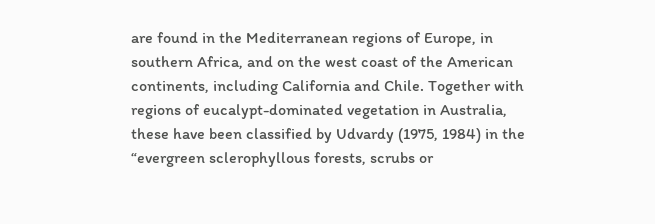are found in the Mediterranean regions of Europe, in southern Africa, and on the west coast of the American continents, including California and Chile. Together with regions of eucalypt-dominated vegetation in Australia, these have been classified by Udvardy (1975, 1984) in the “evergreen sclerophyllous forests, scrubs or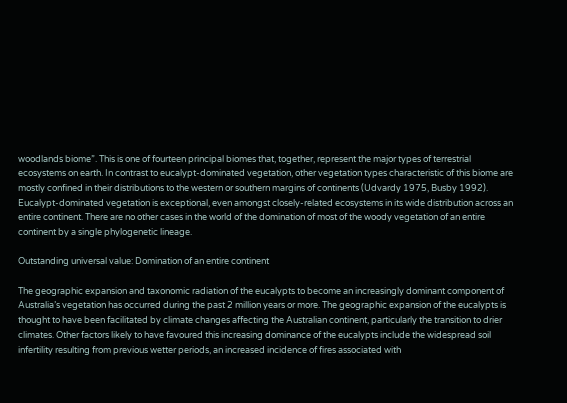woodlands biome”. This is one of fourteen principal biomes that, together, represent the major types of terrestrial ecosystems on earth. In contrast to eucalypt-dominated vegetation, other vegetation types characteristic of this biome are mostly confined in their distributions to the western or southern margins of continents (Udvardy 1975, Busby 1992). Eucalypt-dominated vegetation is exceptional, even amongst closely-related ecosystems in its wide distribution across an entire continent. There are no other cases in the world of the domination of most of the woody vegetation of an entire continent by a single phylogenetic lineage.

Outstanding universal value: Domination of an entire continent

The geographic expansion and taxonomic radiation of the eucalypts to become an increasingly dominant component of Australia’s vegetation has occurred during the past 2 million years or more. The geographic expansion of the eucalypts is thought to have been facilitated by climate changes affecting the Australian continent, particularly the transition to drier climates. Other factors likely to have favoured this increasing dominance of the eucalypts include the widespread soil infertility resulting from previous wetter periods, an increased incidence of fires associated with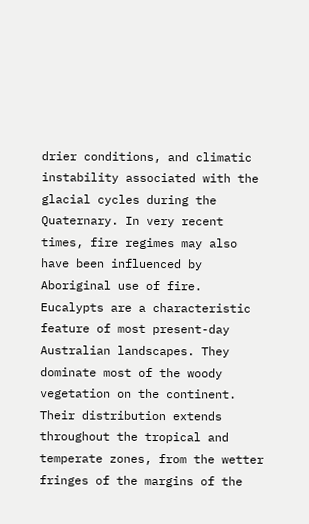drier conditions, and climatic instability associated with the glacial cycles during the Quaternary. In very recent times, fire regimes may also have been influenced by Aboriginal use of fire.
Eucalypts are a characteristic feature of most present-day Australian landscapes. They dominate most of the woody vegetation on the continent. Their distribution extends throughout the tropical and temperate zones, from the wetter fringes of the margins of the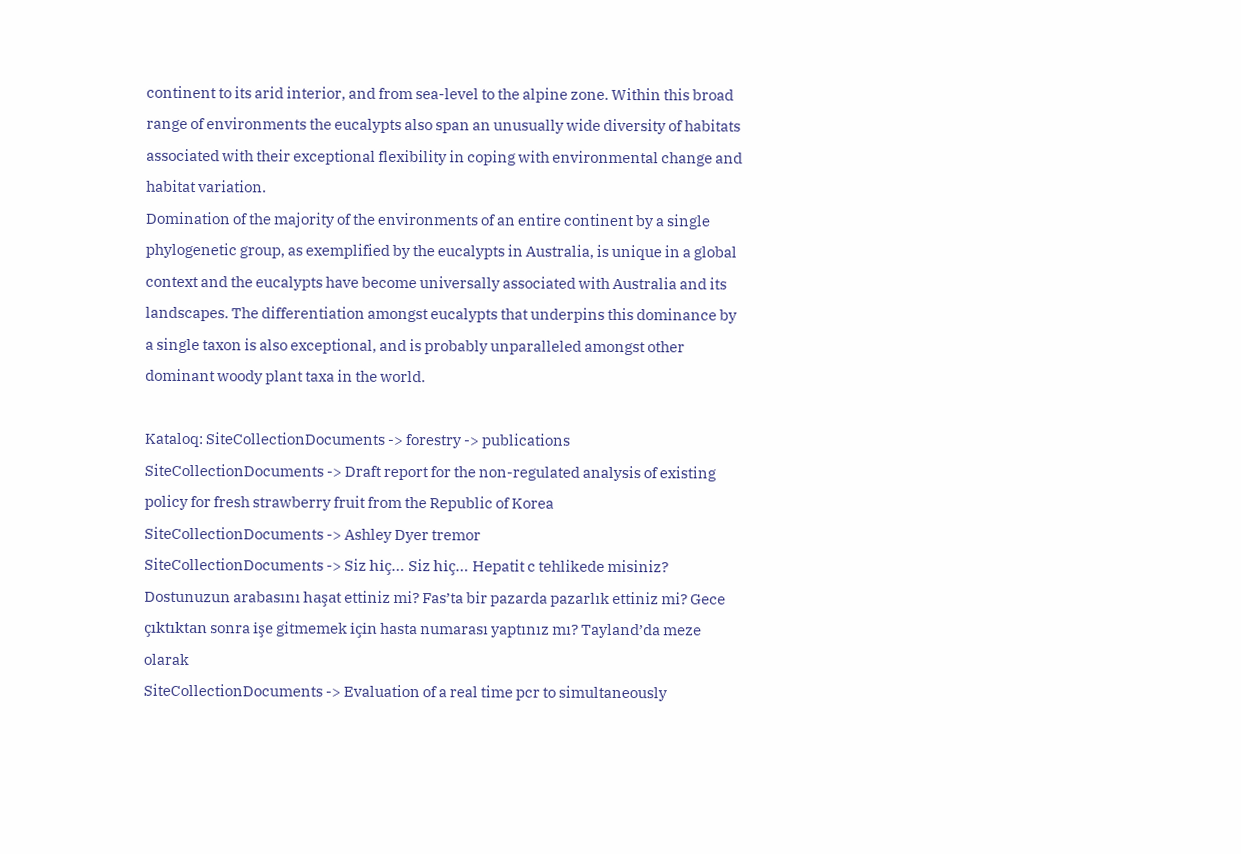continent to its arid interior, and from sea-level to the alpine zone. Within this broad range of environments the eucalypts also span an unusually wide diversity of habitats associated with their exceptional flexibility in coping with environmental change and habitat variation.
Domination of the majority of the environments of an entire continent by a single phylogenetic group, as exemplified by the eucalypts in Australia, is unique in a global context and the eucalypts have become universally associated with Australia and its landscapes. The differentiation amongst eucalypts that underpins this dominance by a single taxon is also exceptional, and is probably unparalleled amongst other dominant woody plant taxa in the world.

Kataloq: SiteCollectionDocuments -> forestry -> publications
SiteCollectionDocuments -> Draft report for the non-regulated analysis of existing policy for fresh strawberry fruit from the Republic of Korea
SiteCollectionDocuments -> Ashley Dyer tremor
SiteCollectionDocuments -> Siz hiç… Siz hiç… Hepatit c tehlikede misiniz? Dostunuzun arabasını haşat ettiniz mi? Fas’ta bir pazarda pazarlık ettiniz mi? Gece çıktıktan sonra işe gitmemek için hasta numarası yaptınız mı? Tayland’da meze olarak
SiteCollectionDocuments -> Evaluation of a real time pcr to simultaneously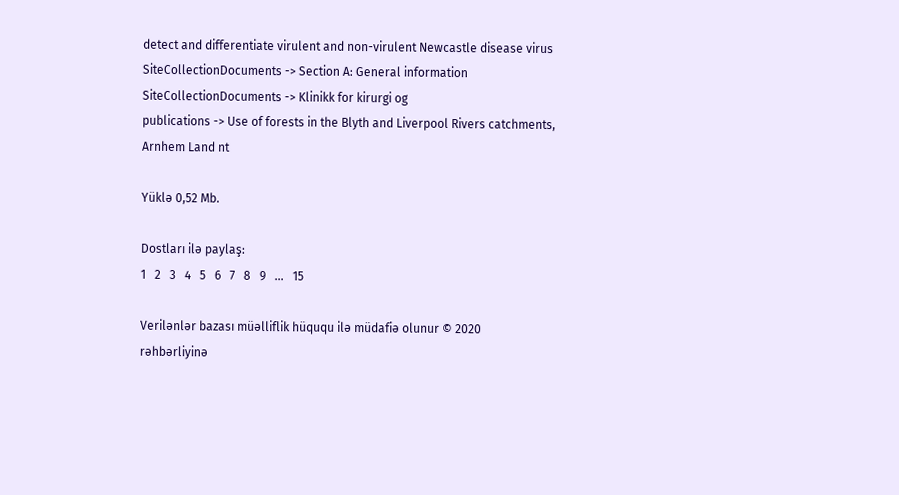detect and differentiate virulent and non-virulent Newcastle disease virus
SiteCollectionDocuments -> Section A: General information
SiteCollectionDocuments -> Klinikk for kirurgi og
publications -> Use of forests in the Blyth and Liverpool Rivers catchments, Arnhem Land nt

Yüklə 0,52 Mb.

Dostları ilə paylaş:
1   2   3   4   5   6   7   8   9   ...   15

Verilənlər bazası müəlliflik hüququ ilə müdafiə olunur © 2020
rəhbərliyinə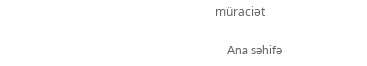müraciət

    Ana səhifə